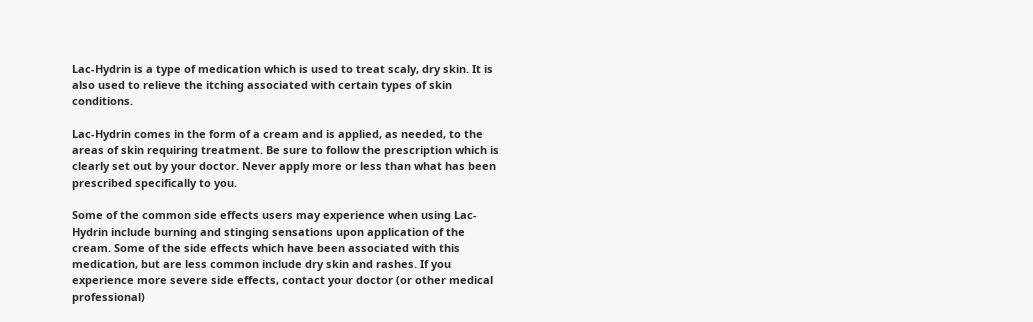Lac-Hydrin is a type of medication which is used to treat scaly, dry skin. It is also used to relieve the itching associated with certain types of skin conditions.

Lac-Hydrin comes in the form of a cream and is applied, as needed, to the areas of skin requiring treatment. Be sure to follow the prescription which is clearly set out by your doctor. Never apply more or less than what has been prescribed specifically to you.

Some of the common side effects users may experience when using Lac-Hydrin include burning and stinging sensations upon application of the cream. Some of the side effects which have been associated with this medication, but are less common include dry skin and rashes. If you experience more severe side effects, contact your doctor (or other medical professional)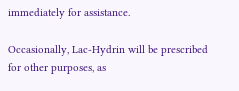immediately for assistance.

Occasionally, Lac-Hydrin will be prescribed for other purposes, as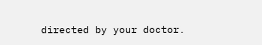directed by your doctor.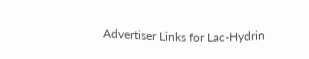Advertiser Links for Lac-Hydrin